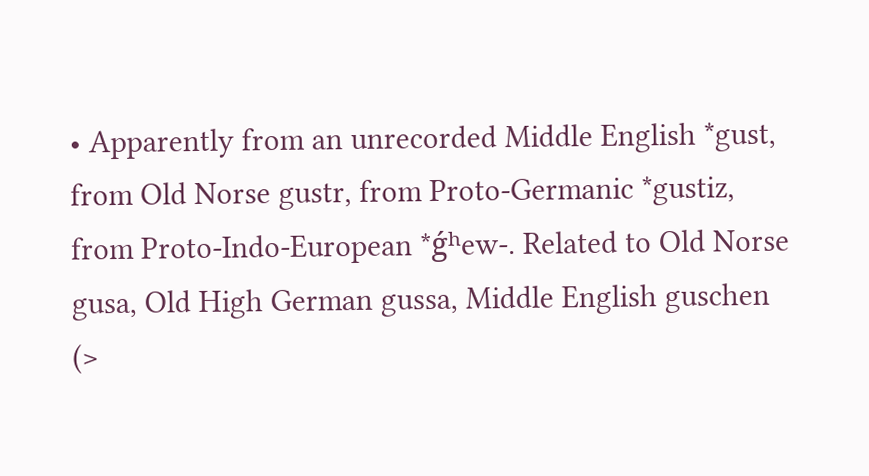• Apparently from an unrecorded Middle English *gust, from Old Norse gustr, from Proto-Germanic *gustiz, from Proto-Indo-European *ǵʰew-. Related to Old Norse gusa, Old High German gussa, Middle English guschen (>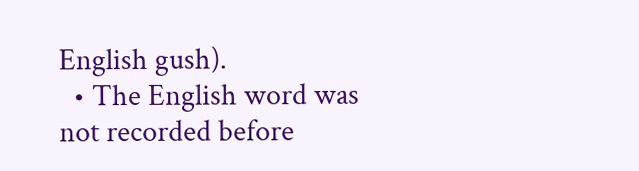English gush).
  • The English word was not recorded before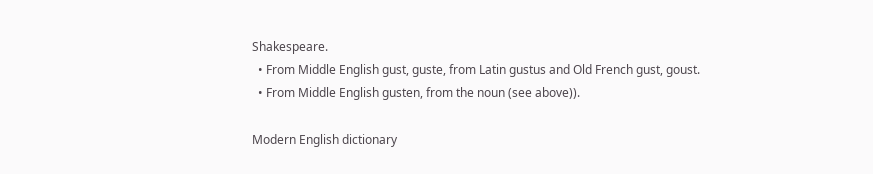Shakespeare.
  • From Middle English gust, guste, from Latin gustus and Old French gust, goust.
  • From Middle English gusten, from the noun (see above)).

Modern English dictionary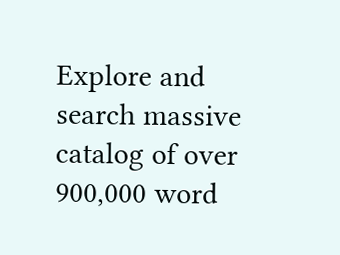Explore and search massive catalog of over 900,000 word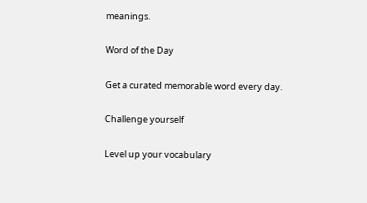meanings.

Word of the Day

Get a curated memorable word every day.

Challenge yourself

Level up your vocabulary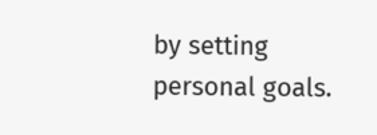by setting personal goals.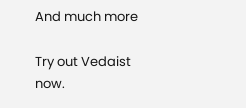And much more

Try out Vedaist now.